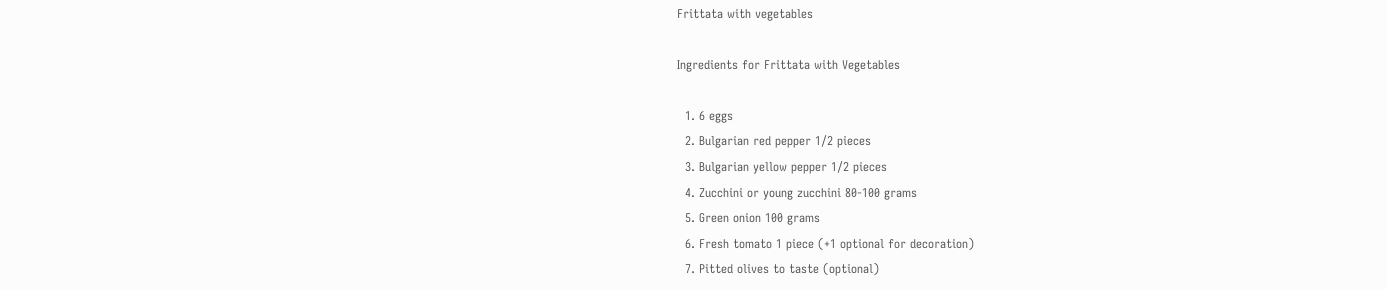Frittata with vegetables

Ingredients for Frittata with Vegetables

  1. 6 eggs
  2. Bulgarian red pepper 1/2 pieces
  3. Bulgarian yellow pepper 1/2 pieces
  4. Zucchini or young zucchini 80-100 grams
  5. Green onion 100 grams
  6. Fresh tomato 1 piece (+1 optional for decoration)
  7. Pitted olives to taste (optional)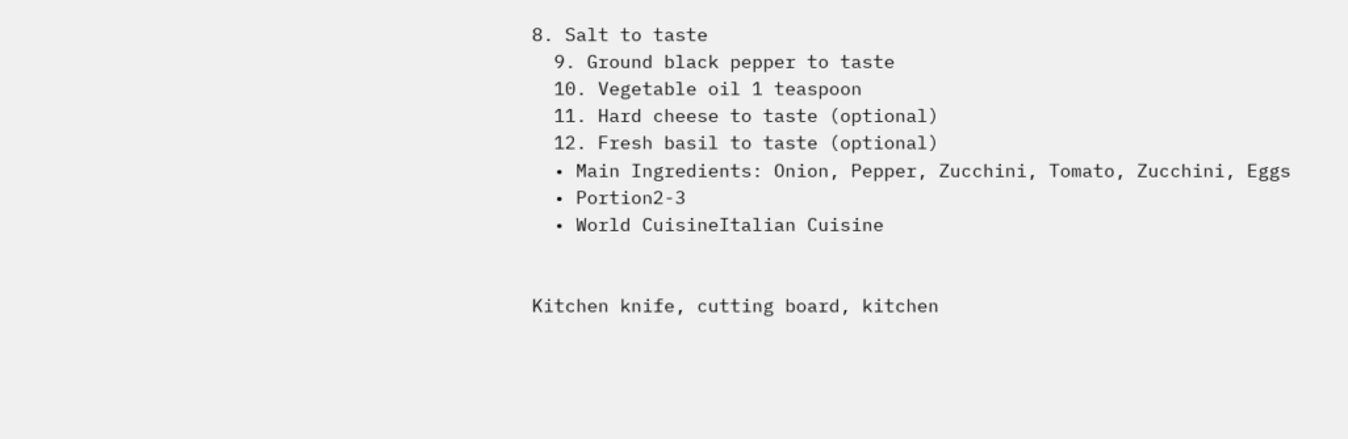8. Salt to taste
  9. Ground black pepper to taste
  10. Vegetable oil 1 teaspoon
  11. Hard cheese to taste (optional)
  12. Fresh basil to taste (optional)
  • Main Ingredients: Onion, Pepper, Zucchini, Tomato, Zucchini, Eggs
  • Portion2-3
  • World CuisineItalian Cuisine


Kitchen knife, cutting board, kitchen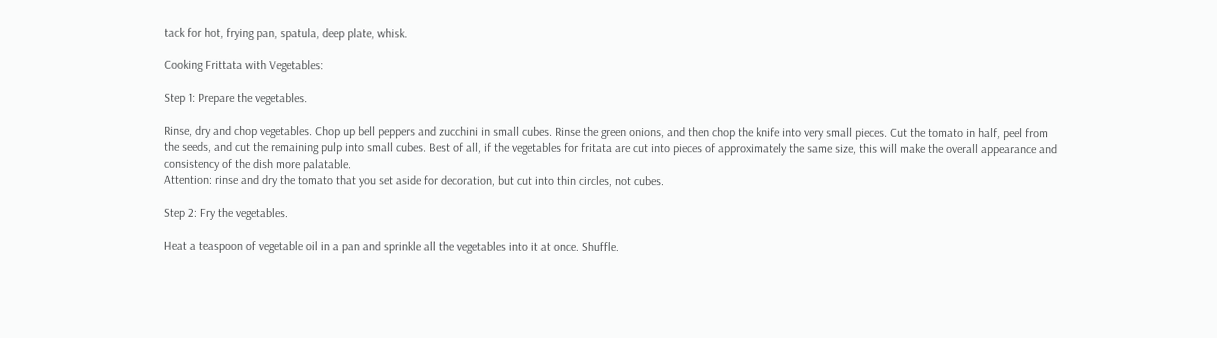tack for hot, frying pan, spatula, deep plate, whisk.

Cooking Frittata with Vegetables:

Step 1: Prepare the vegetables.

Rinse, dry and chop vegetables. Chop up bell peppers and zucchini in small cubes. Rinse the green onions, and then chop the knife into very small pieces. Cut the tomato in half, peel from the seeds, and cut the remaining pulp into small cubes. Best of all, if the vegetables for fritata are cut into pieces of approximately the same size, this will make the overall appearance and consistency of the dish more palatable.
Attention: rinse and dry the tomato that you set aside for decoration, but cut into thin circles, not cubes.

Step 2: Fry the vegetables.

Heat a teaspoon of vegetable oil in a pan and sprinkle all the vegetables into it at once. Shuffle.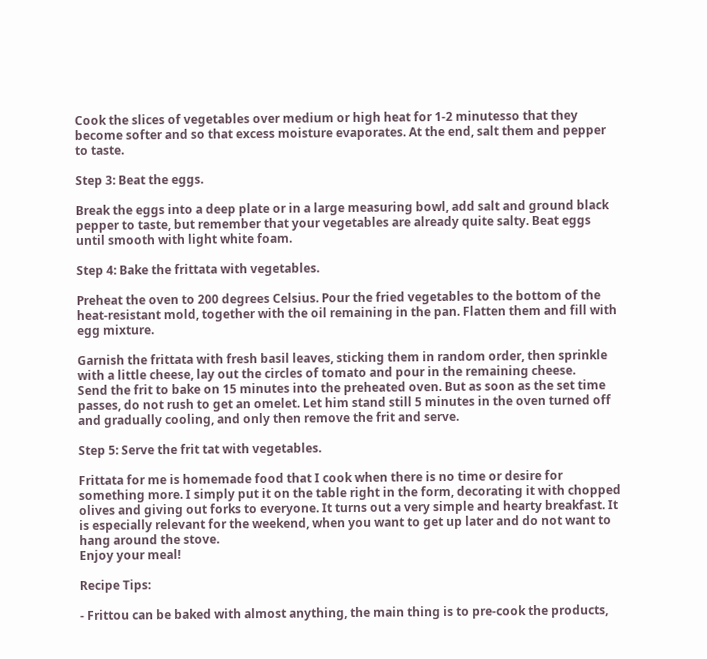Cook the slices of vegetables over medium or high heat for 1-2 minutesso that they become softer and so that excess moisture evaporates. At the end, salt them and pepper to taste.

Step 3: Beat the eggs.

Break the eggs into a deep plate or in a large measuring bowl, add salt and ground black pepper to taste, but remember that your vegetables are already quite salty. Beat eggs until smooth with light white foam.

Step 4: Bake the frittata with vegetables.

Preheat the oven to 200 degrees Celsius. Pour the fried vegetables to the bottom of the heat-resistant mold, together with the oil remaining in the pan. Flatten them and fill with egg mixture.

Garnish the frittata with fresh basil leaves, sticking them in random order, then sprinkle with a little cheese, lay out the circles of tomato and pour in the remaining cheese.
Send the frit to bake on 15 minutes into the preheated oven. But as soon as the set time passes, do not rush to get an omelet. Let him stand still 5 minutes in the oven turned off and gradually cooling, and only then remove the frit and serve.

Step 5: Serve the frit tat with vegetables.

Frittata for me is homemade food that I cook when there is no time or desire for something more. I simply put it on the table right in the form, decorating it with chopped olives and giving out forks to everyone. It turns out a very simple and hearty breakfast. It is especially relevant for the weekend, when you want to get up later and do not want to hang around the stove.
Enjoy your meal!

Recipe Tips:

- Frittou can be baked with almost anything, the main thing is to pre-cook the products,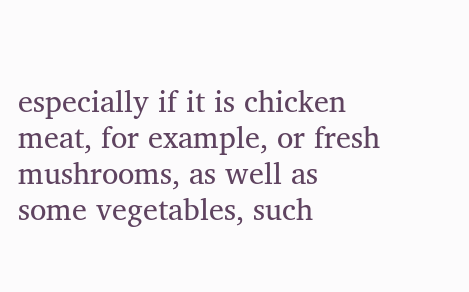especially if it is chicken meat, for example, or fresh mushrooms, as well as some vegetables, such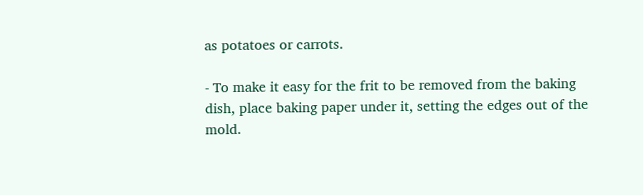as potatoes or carrots.

- To make it easy for the frit to be removed from the baking dish, place baking paper under it, setting the edges out of the mold.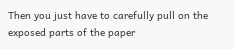Then you just have to carefully pull on the exposed parts of the paper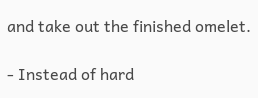and take out the finished omelet.

- Instead of hard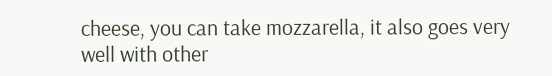cheese, you can take mozzarella, it also goes very well with other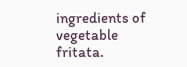ingredients of vegetable fritata.